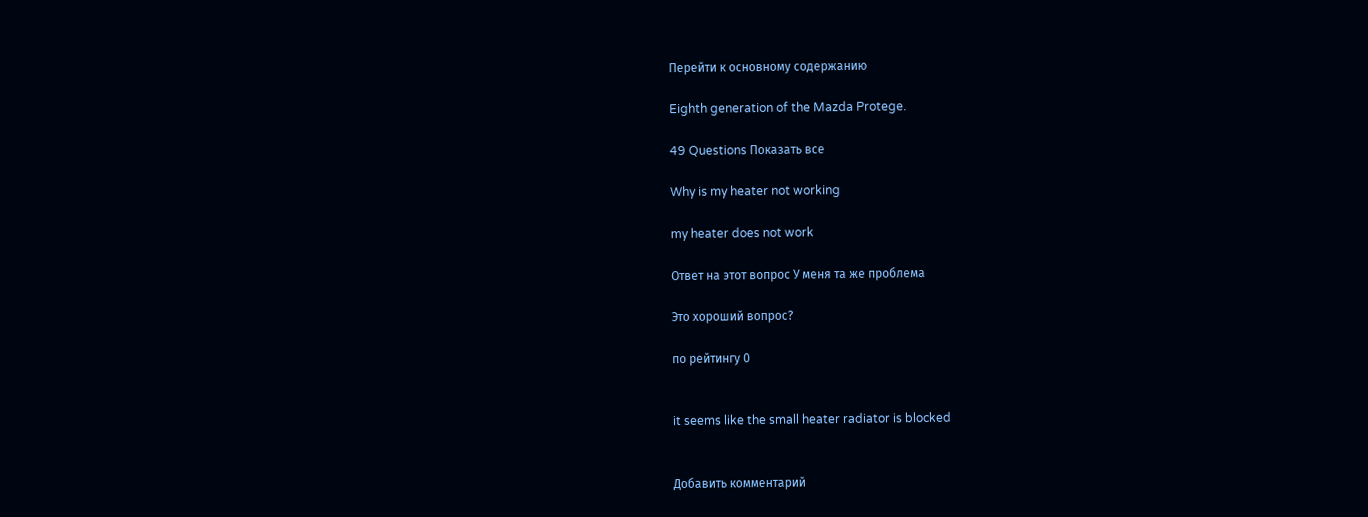Перейти к основному содержанию

Eighth generation of the Mazda Protege.

49 Questions Показать все

Why is my heater not working

my heater does not work

Ответ на этот вопрос У меня та же проблема

Это хороший вопрос?

по рейтингу 0


it seems like the small heater radiator is blocked


Добавить комментарий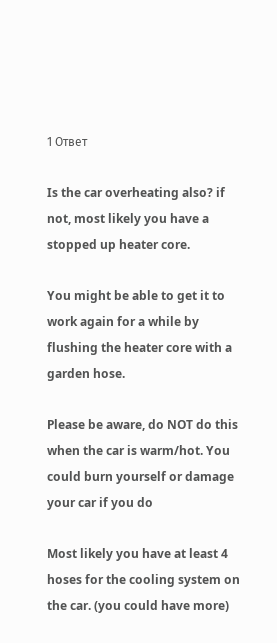1 Ответ

Is the car overheating also? if not, most likely you have a stopped up heater core.

You might be able to get it to work again for a while by flushing the heater core with a garden hose.

Please be aware, do NOT do this when the car is warm/hot. You could burn yourself or damage your car if you do

Most likely you have at least 4 hoses for the cooling system on the car. (you could have more)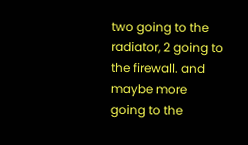two going to the radiator, 2 going to the firewall. and maybe more going to the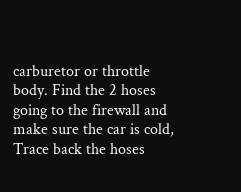carburetor or throttle body. Find the 2 hoses going to the firewall and make sure the car is cold, Trace back the hoses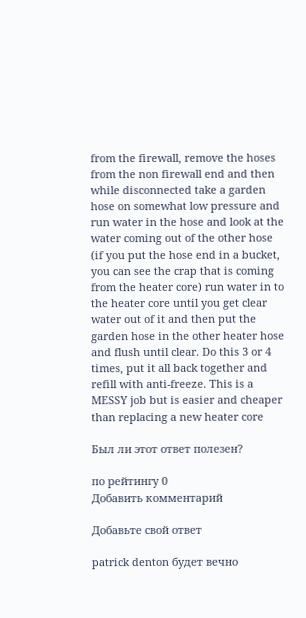from the firewall, remove the hoses from the non firewall end and then while disconnected take a garden hose on somewhat low pressure and run water in the hose and look at the water coming out of the other hose (if you put the hose end in a bucket, you can see the crap that is coming from the heater core) run water in to the heater core until you get clear water out of it and then put the garden hose in the other heater hose and flush until clear. Do this 3 or 4 times, put it all back together and refill with anti-freeze. This is a MESSY job but is easier and cheaper than replacing a new heater core

Был ли этот ответ полезен?

по рейтингу 0
Добавить комментарий

Добавьте свой ответ

patrick denton будет вечно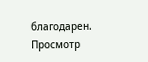благодарен.
Просмотр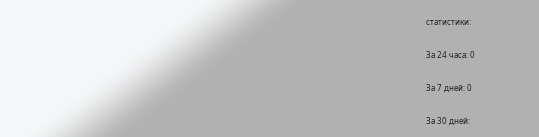статистики:

За 24 часа: 0

За 7 дней: 0

За 30 дней: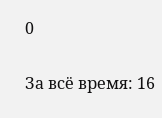0

За всё время: 16